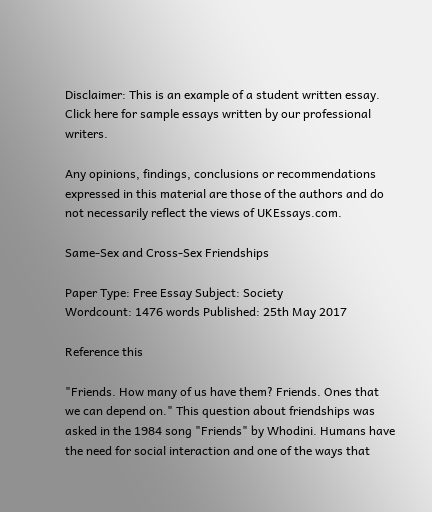Disclaimer: This is an example of a student written essay.
Click here for sample essays written by our professional writers.

Any opinions, findings, conclusions or recommendations expressed in this material are those of the authors and do not necessarily reflect the views of UKEssays.com.

Same-Sex and Cross-Sex Friendships

Paper Type: Free Essay Subject: Society
Wordcount: 1476 words Published: 25th May 2017

Reference this

"Friends. How many of us have them? Friends. Ones that we can depend on." This question about friendships was asked in the 1984 song "Friends" by Whodini. Humans have the need for social interaction and one of the ways that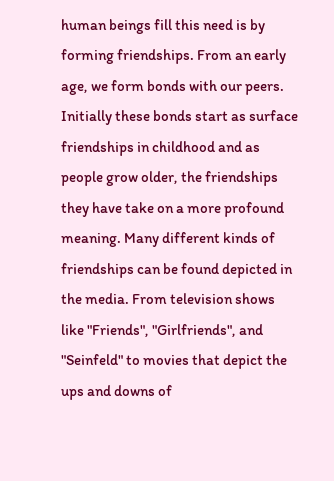human beings fill this need is by forming friendships. From an early age, we form bonds with our peers. Initially these bonds start as surface friendships in childhood and as people grow older, the friendships they have take on a more profound meaning. Many different kinds of friendships can be found depicted in the media. From television shows like "Friends", "Girlfriends", and "Seinfeld" to movies that depict the ups and downs of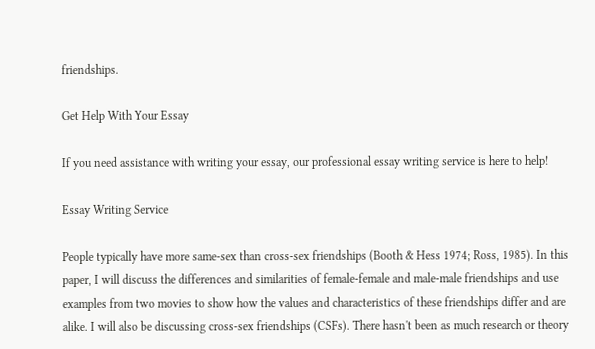friendships.

Get Help With Your Essay

If you need assistance with writing your essay, our professional essay writing service is here to help!

Essay Writing Service

People typically have more same-sex than cross-sex friendships (Booth & Hess 1974; Ross, 1985). In this paper, I will discuss the differences and similarities of female-female and male-male friendships and use examples from two movies to show how the values and characteristics of these friendships differ and are alike. I will also be discussing cross-sex friendships (CSFs). There hasn't been as much research or theory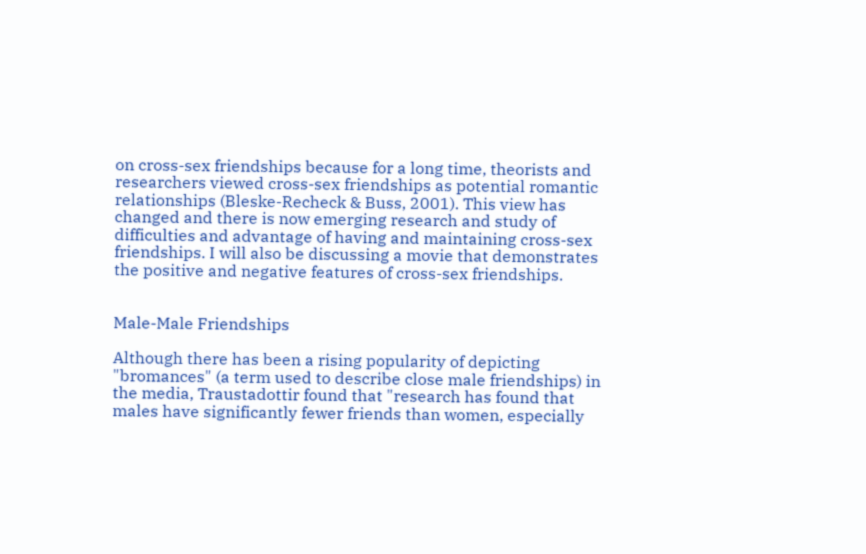on cross-sex friendships because for a long time, theorists and researchers viewed cross-sex friendships as potential romantic relationships (Bleske-Recheck & Buss, 2001). This view has changed and there is now emerging research and study of difficulties and advantage of having and maintaining cross-sex friendships. I will also be discussing a movie that demonstrates the positive and negative features of cross-sex friendships.


Male-Male Friendships

Although there has been a rising popularity of depicting "bromances" (a term used to describe close male friendships) in the media, Traustadottir found that "research has found that males have significantly fewer friends than women, especially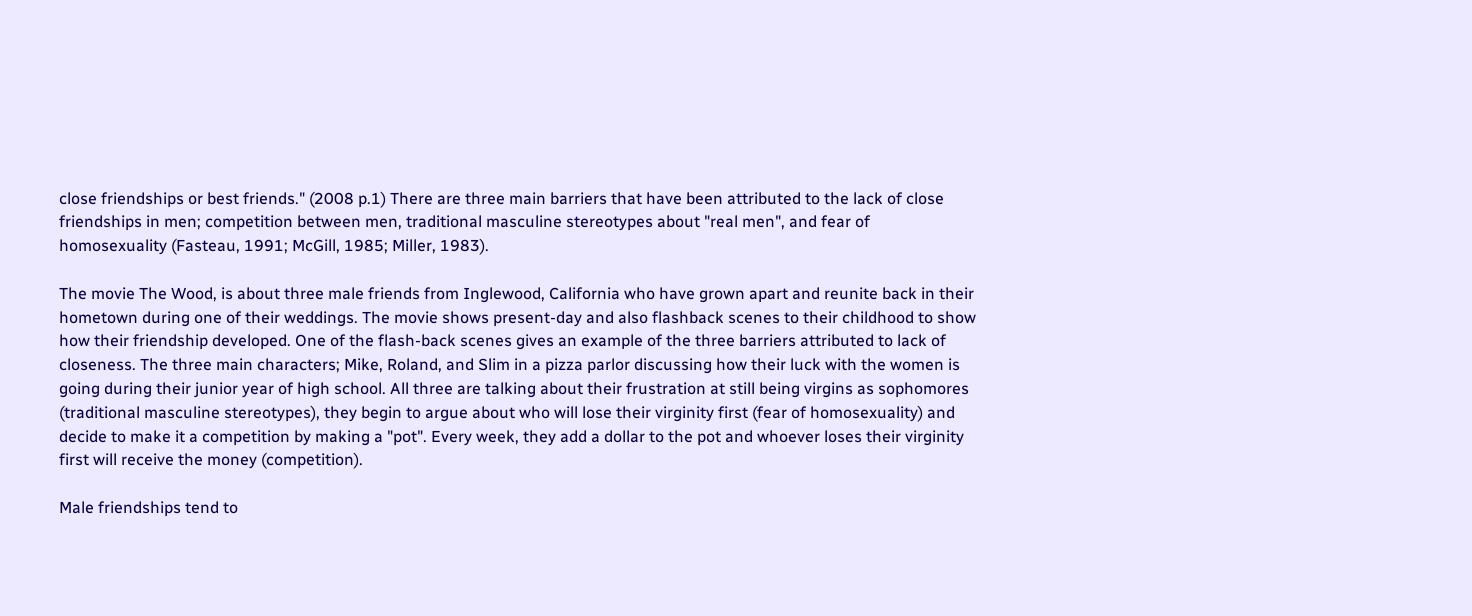close friendships or best friends." (2008 p.1) There are three main barriers that have been attributed to the lack of close friendships in men; competition between men, traditional masculine stereotypes about "real men", and fear of homosexuality (Fasteau, 1991; McGill, 1985; Miller, 1983).

The movie The Wood, is about three male friends from Inglewood, California who have grown apart and reunite back in their hometown during one of their weddings. The movie shows present-day and also flashback scenes to their childhood to show how their friendship developed. One of the flash-back scenes gives an example of the three barriers attributed to lack of closeness. The three main characters; Mike, Roland, and Slim in a pizza parlor discussing how their luck with the women is going during their junior year of high school. All three are talking about their frustration at still being virgins as sophomores (traditional masculine stereotypes), they begin to argue about who will lose their virginity first (fear of homosexuality) and decide to make it a competition by making a "pot". Every week, they add a dollar to the pot and whoever loses their virginity first will receive the money (competition).

Male friendships tend to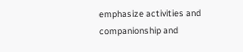emphasize activities and companionship and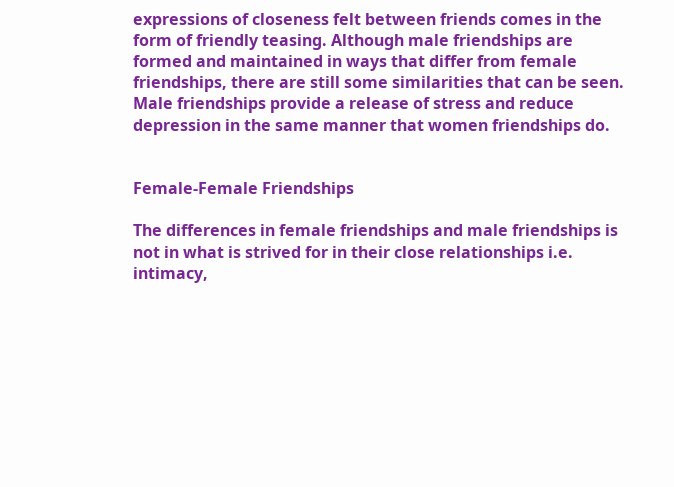expressions of closeness felt between friends comes in the form of friendly teasing. Although male friendships are formed and maintained in ways that differ from female friendships, there are still some similarities that can be seen. Male friendships provide a release of stress and reduce depression in the same manner that women friendships do.


Female-Female Friendships

The differences in female friendships and male friendships is not in what is strived for in their close relationships i.e. intimacy,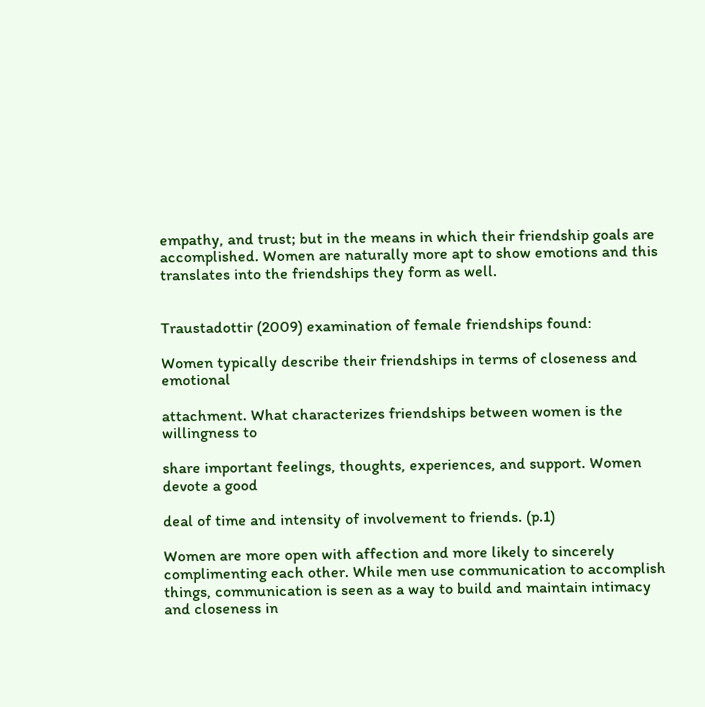empathy, and trust; but in the means in which their friendship goals are accomplished. Women are naturally more apt to show emotions and this translates into the friendships they form as well.


Traustadottir (2009) examination of female friendships found:

Women typically describe their friendships in terms of closeness and emotional

attachment. What characterizes friendships between women is the willingness to

share important feelings, thoughts, experiences, and support. Women devote a good

deal of time and intensity of involvement to friends. (p.1)

Women are more open with affection and more likely to sincerely complimenting each other. While men use communication to accomplish things, communication is seen as a way to build and maintain intimacy and closeness in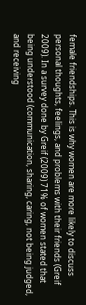female friendships. This is why women are more likely to discuss personal thoughts, feelings, and problems with their friends (Greif 2009). In a survey done by Greif (2009) 71% of women stated that being understood (communication, sharing, caring, not being judged, and receiving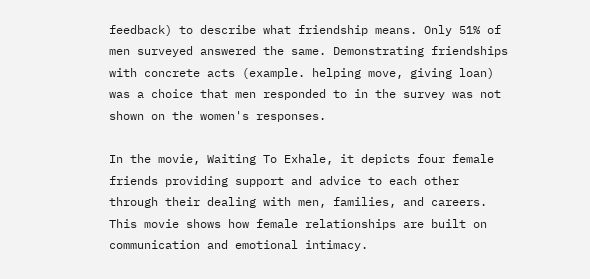feedback) to describe what friendship means. Only 51% of men surveyed answered the same. Demonstrating friendships with concrete acts (example. helping move, giving loan) was a choice that men responded to in the survey was not shown on the women's responses.

In the movie, Waiting To Exhale, it depicts four female friends providing support and advice to each other through their dealing with men, families, and careers. This movie shows how female relationships are built on communication and emotional intimacy.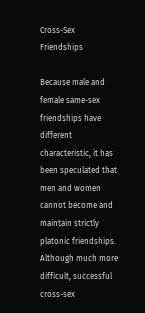Cross-Sex Friendships

Because male and female same-sex friendships have different characteristic, it has been speculated that men and women cannot become and maintain strictly platonic friendships. Although much more difficult, successful cross-sex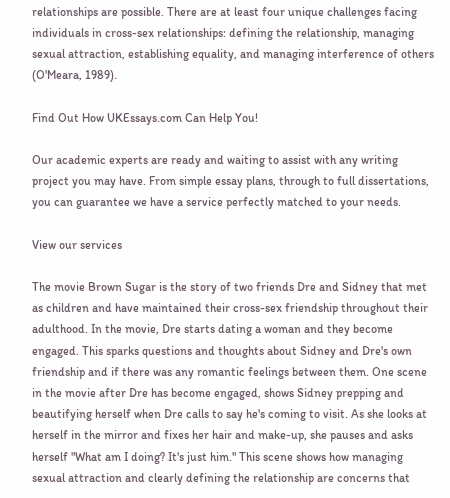relationships are possible. There are at least four unique challenges facing individuals in cross-sex relationships: defining the relationship, managing sexual attraction, establishing equality, and managing interference of others (O'Meara, 1989).

Find Out How UKEssays.com Can Help You!

Our academic experts are ready and waiting to assist with any writing project you may have. From simple essay plans, through to full dissertations, you can guarantee we have a service perfectly matched to your needs.

View our services

The movie Brown Sugar is the story of two friends Dre and Sidney that met as children and have maintained their cross-sex friendship throughout their adulthood. In the movie, Dre starts dating a woman and they become engaged. This sparks questions and thoughts about Sidney and Dre's own friendship and if there was any romantic feelings between them. One scene in the movie after Dre has become engaged, shows Sidney prepping and beautifying herself when Dre calls to say he's coming to visit. As she looks at herself in the mirror and fixes her hair and make-up, she pauses and asks herself "What am I doing? It's just him." This scene shows how managing sexual attraction and clearly defining the relationship are concerns that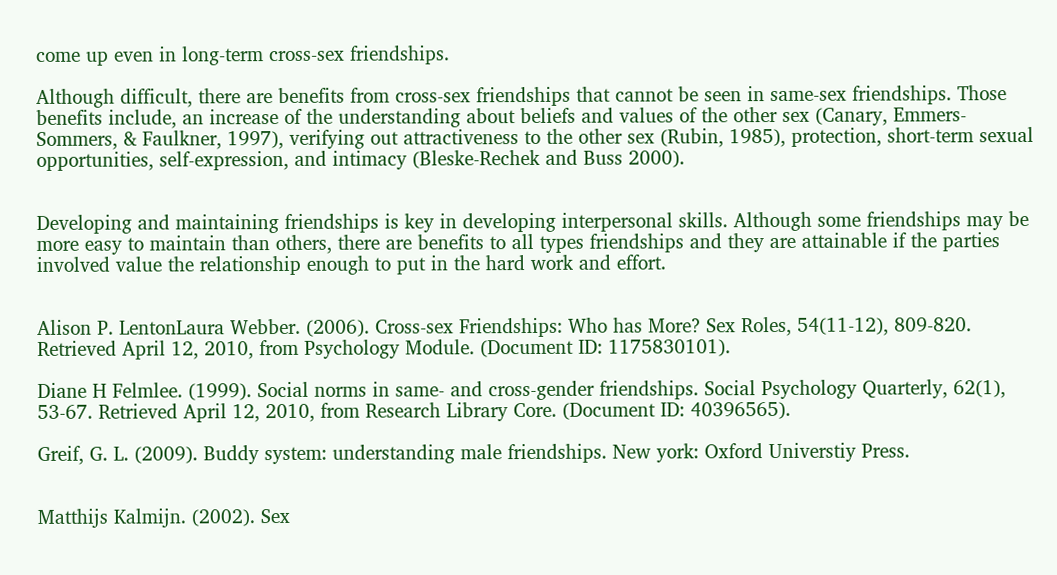come up even in long-term cross-sex friendships.

Although difficult, there are benefits from cross-sex friendships that cannot be seen in same-sex friendships. Those benefits include, an increase of the understanding about beliefs and values of the other sex (Canary, Emmers-Sommers, & Faulkner, 1997), verifying out attractiveness to the other sex (Rubin, 1985), protection, short-term sexual opportunities, self-expression, and intimacy (Bleske-Rechek and Buss 2000).


Developing and maintaining friendships is key in developing interpersonal skills. Although some friendships may be more easy to maintain than others, there are benefits to all types friendships and they are attainable if the parties involved value the relationship enough to put in the hard work and effort.


Alison P. LentonLaura Webber. (2006). Cross-sex Friendships: Who has More? Sex Roles, 54(11-12), 809-820. Retrieved April 12, 2010, from Psychology Module. (Document ID: 1175830101).

Diane H Felmlee. (1999). Social norms in same- and cross-gender friendships. Social Psychology Quarterly, 62(1), 53-67. Retrieved April 12, 2010, from Research Library Core. (Document ID: 40396565).

Greif, G. L. (2009). Buddy system: understanding male friendships. New york: Oxford Universtiy Press.


Matthijs Kalmijn. (2002). Sex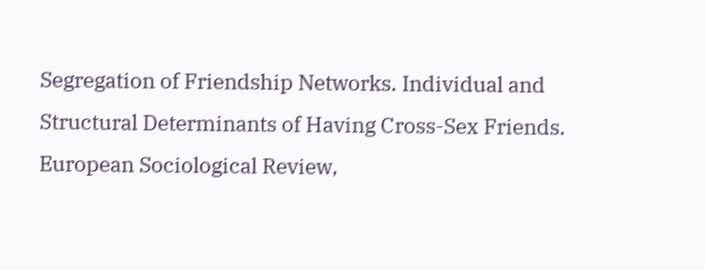Segregation of Friendship Networks. Individual and Structural Determinants of Having Cross-Sex Friends. European Sociological Review,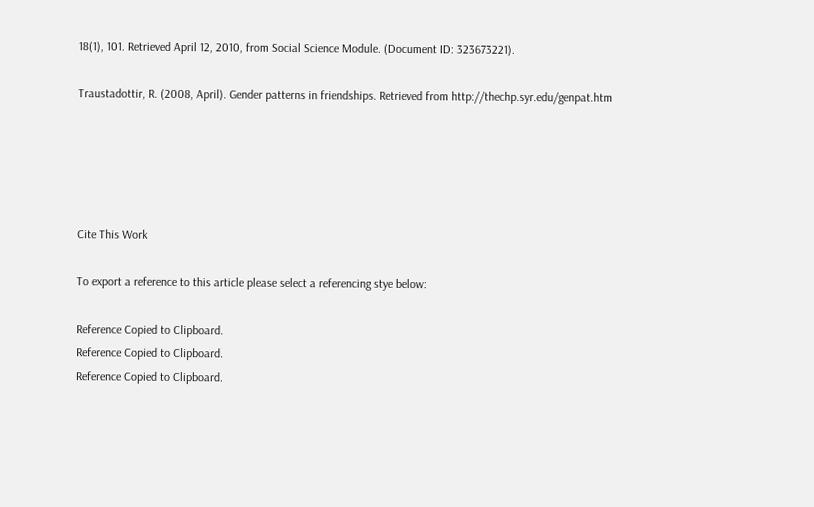18(1), 101. Retrieved April 12, 2010, from Social Science Module. (Document ID: 323673221).

Traustadottir, R. (2008, April). Gender patterns in friendships. Retrieved from http://thechp.syr.edu/genpat.htm





Cite This Work

To export a reference to this article please select a referencing stye below:

Reference Copied to Clipboard.
Reference Copied to Clipboard.
Reference Copied to Clipboard.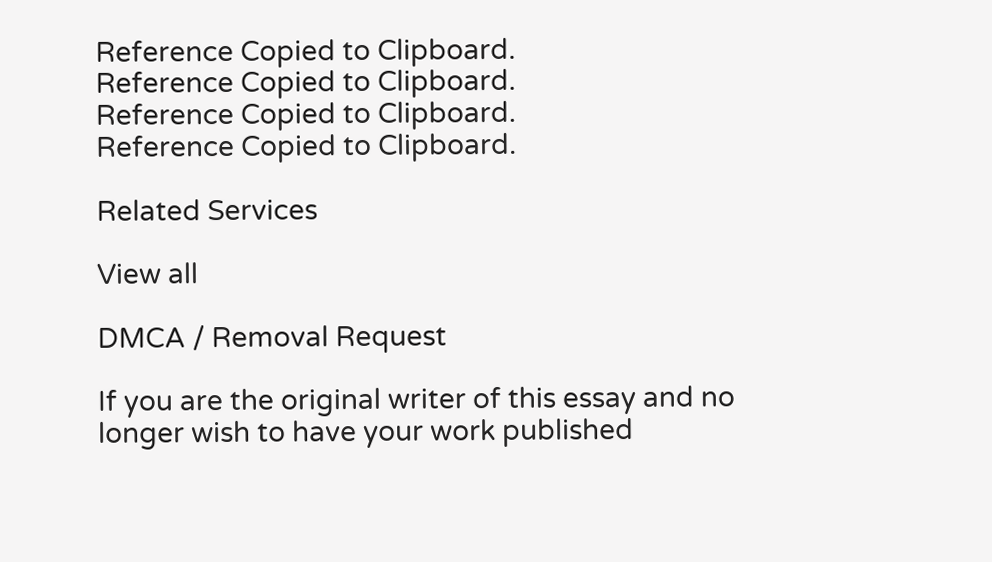Reference Copied to Clipboard.
Reference Copied to Clipboard.
Reference Copied to Clipboard.
Reference Copied to Clipboard.

Related Services

View all

DMCA / Removal Request

If you are the original writer of this essay and no longer wish to have your work published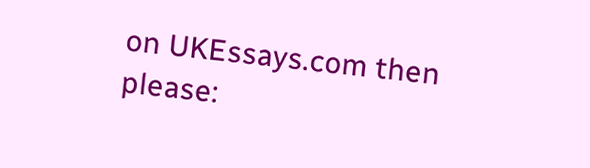on UKEssays.com then please: